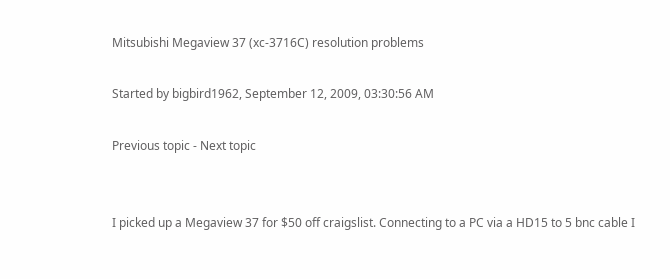Mitsubishi Megaview 37 (xc-3716C) resolution problems

Started by bigbird1962, September 12, 2009, 03:30:56 AM

Previous topic - Next topic


I picked up a Megaview 37 for $50 off craigslist. Connecting to a PC via a HD15 to 5 bnc cable I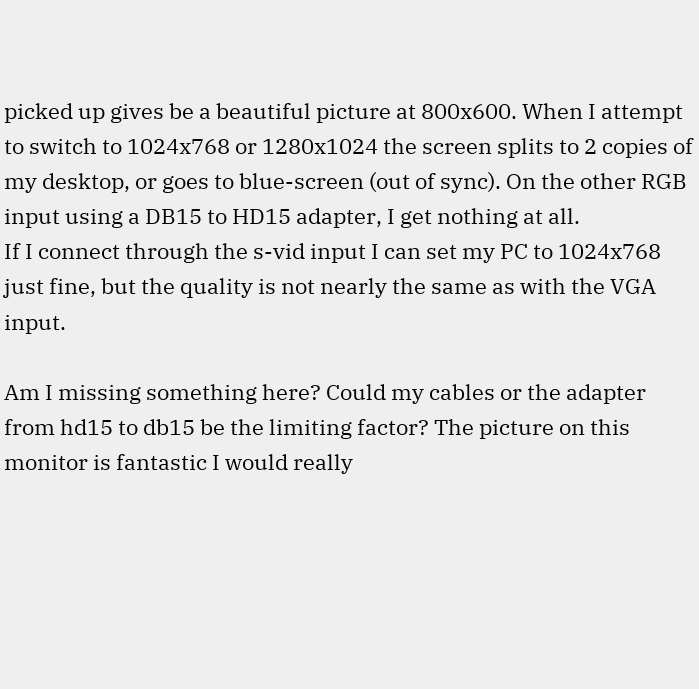picked up gives be a beautiful picture at 800x600. When I attempt to switch to 1024x768 or 1280x1024 the screen splits to 2 copies of my desktop, or goes to blue-screen (out of sync). On the other RGB  input using a DB15 to HD15 adapter, I get nothing at all.
If I connect through the s-vid input I can set my PC to 1024x768 just fine, but the quality is not nearly the same as with the VGA input.

Am I missing something here? Could my cables or the adapter from hd15 to db15 be the limiting factor? The picture on this monitor is fantastic I would really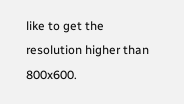like to get the resolution higher than 800x600.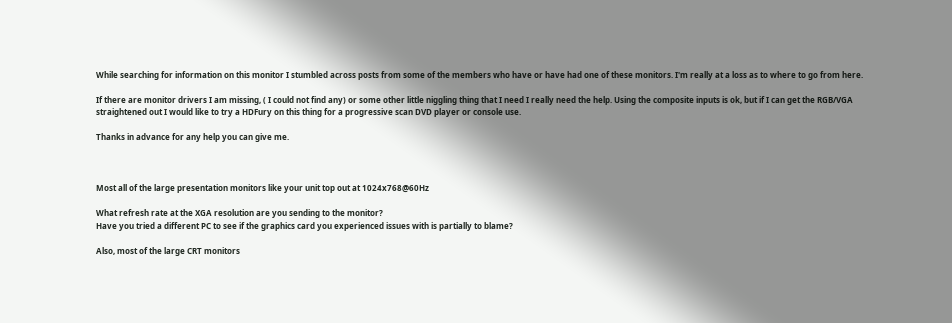While searching for information on this monitor I stumbled across posts from some of the members who have or have had one of these monitors. I'm really at a loss as to where to go from here.

If there are monitor drivers I am missing, ( I could not find any) or some other little niggling thing that I need I really need the help. Using the composite inputs is ok, but if I can get the RGB/VGA straightened out I would like to try a HDFury on this thing for a progressive scan DVD player or console use.

Thanks in advance for any help you can give me.



Most all of the large presentation monitors like your unit top out at 1024x768@60Hz

What refresh rate at the XGA resolution are you sending to the monitor?
Have you tried a different PC to see if the graphics card you experienced issues with is partially to blame?

Also, most of the large CRT monitors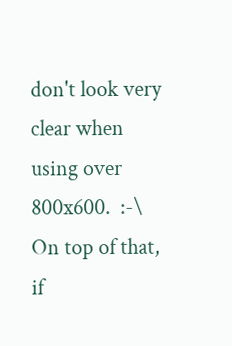don't look very clear when using over 800x600.  :-\  On top of that, if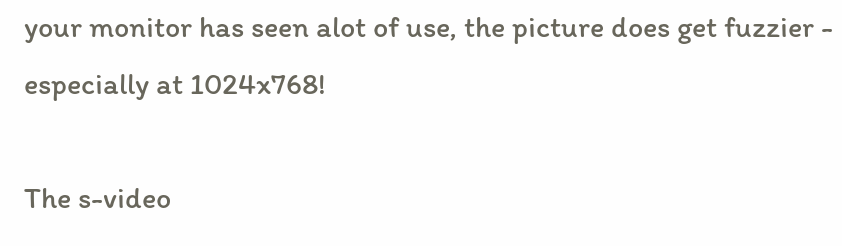your monitor has seen alot of use, the picture does get fuzzier - especially at 1024x768!

The s-video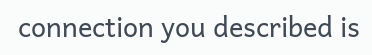connection you described is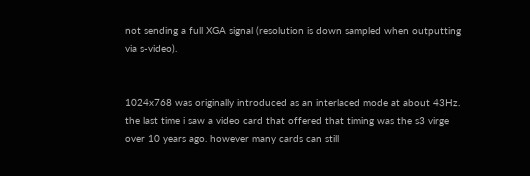not sending a full XGA signal (resolution is down sampled when outputting via s-video).


1024x768 was originally introduced as an interlaced mode at about 43Hz. the last time i saw a video card that offered that timing was the s3 virge over 10 years ago. however many cards can still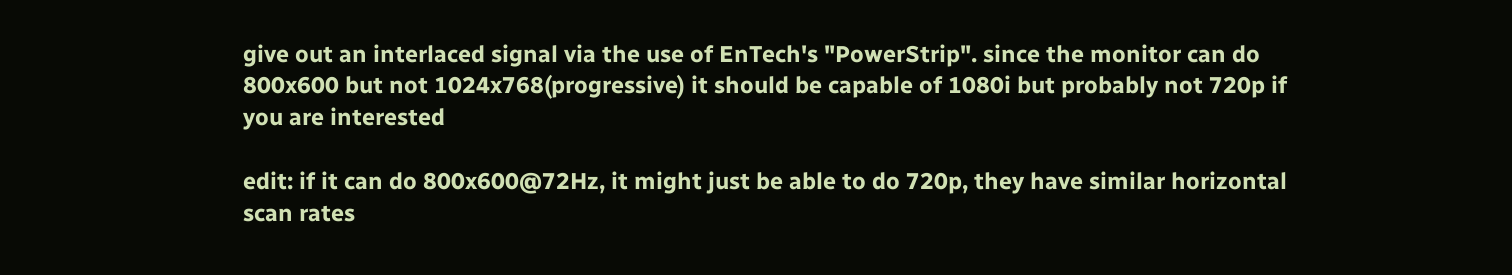give out an interlaced signal via the use of EnTech's "PowerStrip". since the monitor can do 800x600 but not 1024x768(progressive) it should be capable of 1080i but probably not 720p if you are interested

edit: if it can do 800x600@72Hz, it might just be able to do 720p, they have similar horizontal scan rates